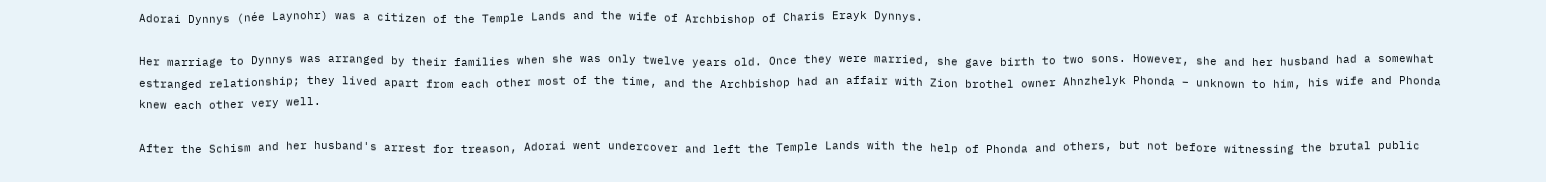Adorai Dynnys (née Laynohr) was a citizen of the Temple Lands and the wife of Archbishop of Charis Erayk Dynnys.

Her marriage to Dynnys was arranged by their families when she was only twelve years old. Once they were married, she gave birth to two sons. However, she and her husband had a somewhat estranged relationship; they lived apart from each other most of the time, and the Archbishop had an affair with Zion brothel owner Ahnzhelyk Phonda – unknown to him, his wife and Phonda knew each other very well.

After the Schism and her husband's arrest for treason, Adorai went undercover and left the Temple Lands with the help of Phonda and others, but not before witnessing the brutal public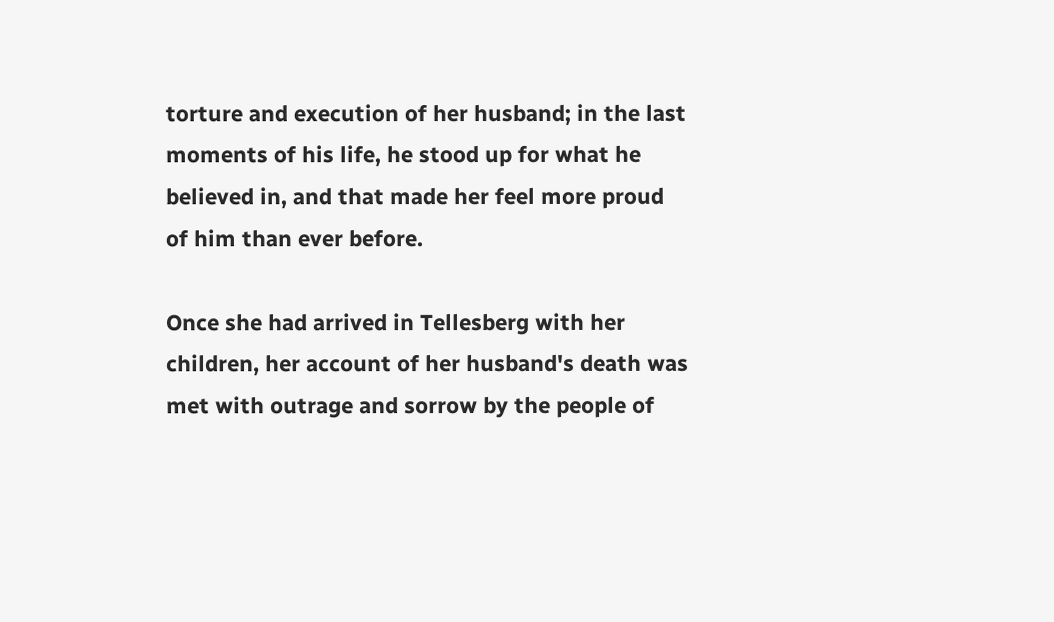torture and execution of her husband; in the last moments of his life, he stood up for what he believed in, and that made her feel more proud of him than ever before.

Once she had arrived in Tellesberg with her children, her account of her husband's death was met with outrage and sorrow by the people of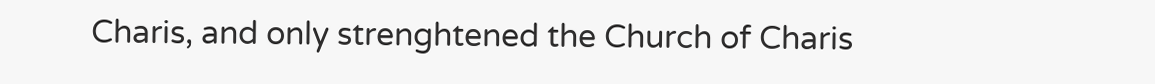Charis, and only strenghtened the Church of Charis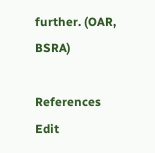further. (OAR, BSRA)

References Edit